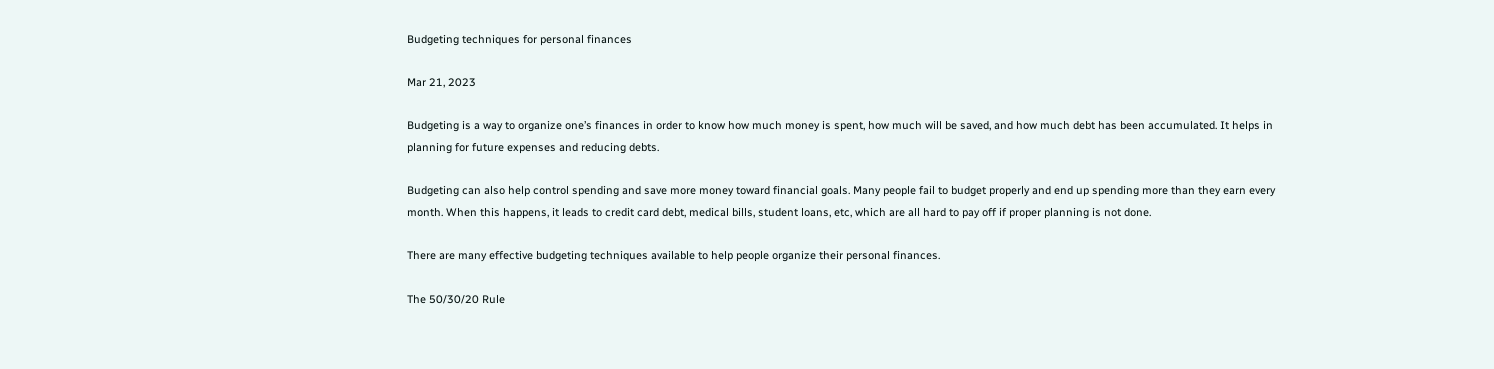Budgeting techniques for personal finances

Mar 21, 2023

Budgeting is a way to organize one’s finances in order to know how much money is spent, how much will be saved, and how much debt has been accumulated. It helps in planning for future expenses and reducing debts.

Budgeting can also help control spending and save more money toward financial goals. Many people fail to budget properly and end up spending more than they earn every month. When this happens, it leads to credit card debt, medical bills, student loans, etc, which are all hard to pay off if proper planning is not done.

There are many effective budgeting techniques available to help people organize their personal finances.

The 50/30/20 Rule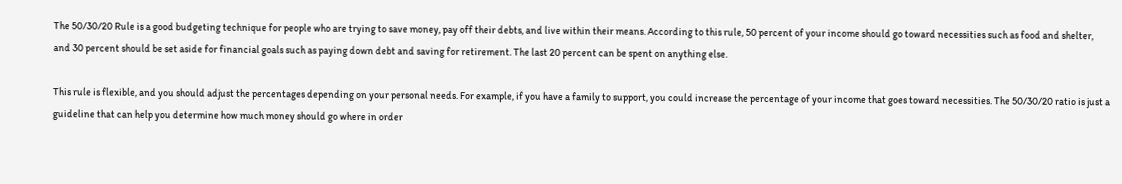The 50/30/20 Rule is a good budgeting technique for people who are trying to save money, pay off their debts, and live within their means. According to this rule, 50 percent of your income should go toward necessities such as food and shelter, and 30 percent should be set aside for financial goals such as paying down debt and saving for retirement. The last 20 percent can be spent on anything else.

This rule is flexible, and you should adjust the percentages depending on your personal needs. For example, if you have a family to support, you could increase the percentage of your income that goes toward necessities. The 50/30/20 ratio is just a guideline that can help you determine how much money should go where in order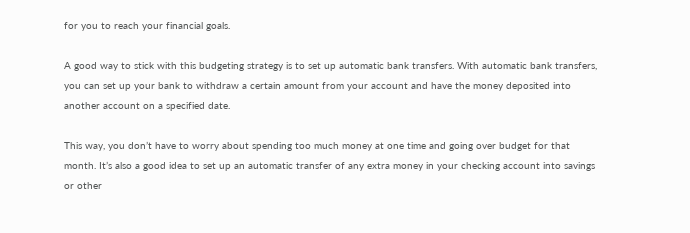for you to reach your financial goals.

A good way to stick with this budgeting strategy is to set up automatic bank transfers. With automatic bank transfers, you can set up your bank to withdraw a certain amount from your account and have the money deposited into another account on a specified date.

This way, you don’t have to worry about spending too much money at one time and going over budget for that month. It’s also a good idea to set up an automatic transfer of any extra money in your checking account into savings or other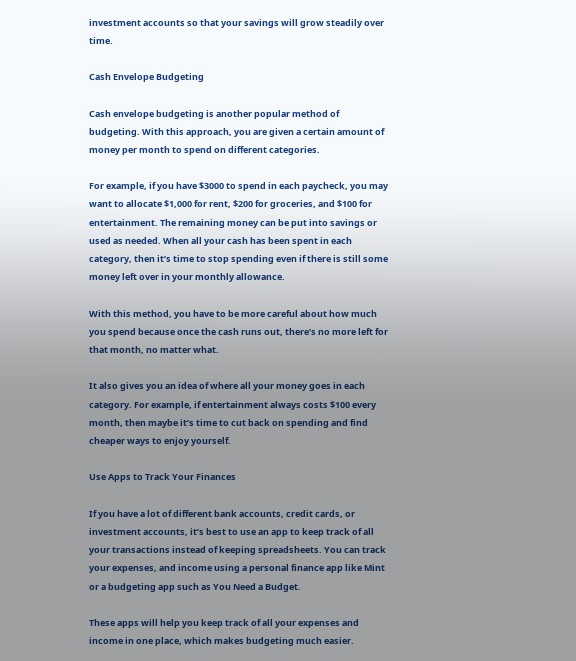investment accounts so that your savings will grow steadily over time.

Cash Envelope Budgeting

Cash envelope budgeting is another popular method of budgeting. With this approach, you are given a certain amount of money per month to spend on different categories.

For example, if you have $3000 to spend in each paycheck, you may want to allocate $1,000 for rent, $200 for groceries, and $100 for entertainment. The remaining money can be put into savings or used as needed. When all your cash has been spent in each category, then it’s time to stop spending even if there is still some money left over in your monthly allowance.

With this method, you have to be more careful about how much you spend because once the cash runs out, there’s no more left for that month, no matter what.

It also gives you an idea of where all your money goes in each category. For example, if entertainment always costs $100 every month, then maybe it’s time to cut back on spending and find cheaper ways to enjoy yourself.

Use Apps to Track Your Finances

If you have a lot of different bank accounts, credit cards, or investment accounts, it’s best to use an app to keep track of all your transactions instead of keeping spreadsheets. You can track your expenses, and income using a personal finance app like Mint or a budgeting app such as You Need a Budget.

These apps will help you keep track of all your expenses and income in one place, which makes budgeting much easier.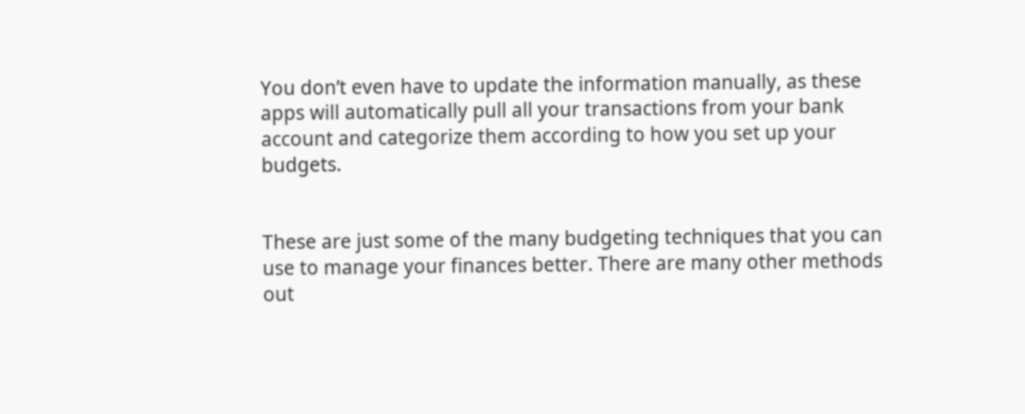You don’t even have to update the information manually, as these apps will automatically pull all your transactions from your bank account and categorize them according to how you set up your budgets.


These are just some of the many budgeting techniques that you can use to manage your finances better. There are many other methods out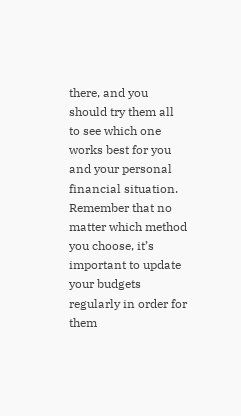there, and you should try them all to see which one works best for you and your personal financial situation. Remember that no matter which method you choose, it’s important to update your budgets regularly in order for them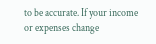to be accurate. If your income or expenses change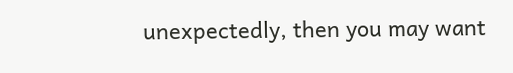unexpectedly, then you may want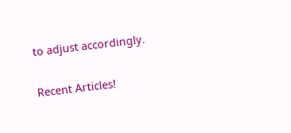to adjust accordingly.

Recent Articles!